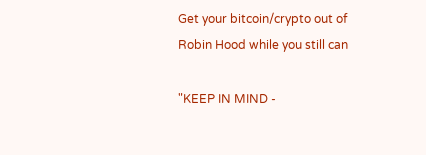Get your bitcoin/crypto out of Robin Hood while you still can

"KEEP IN MIND -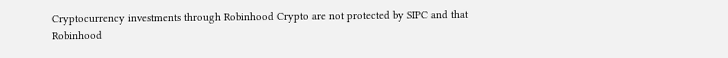Cryptocurrency investments through Robinhood Crypto are not protected by SIPC and that Robinhood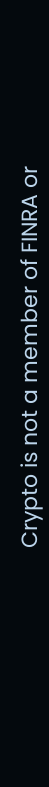Crypto is not a member of FINRA or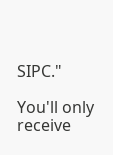SIPC."

You'll only receive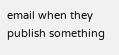email when they publish something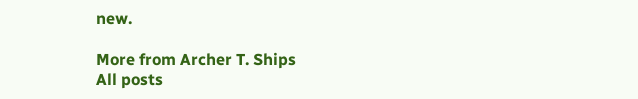new.

More from Archer T. Ships
All posts